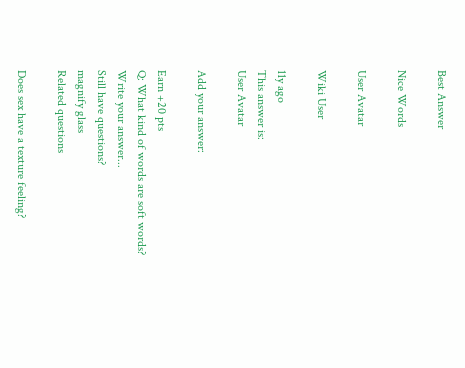Best Answer

Nice Words

User Avatar

Wiki User

11y ago
This answer is:
User Avatar

Add your answer:

Earn +20 pts
Q: What kind of words are soft words?
Write your answer...
Still have questions?
magnify glass
Related questions

Does sex have a texture feeling?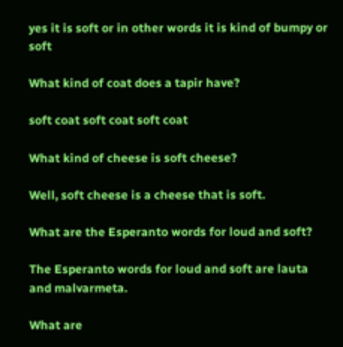yes it is soft or in other words it is kind of bumpy or soft

What kind of coat does a tapir have?

soft coat soft coat soft coat

What kind of cheese is soft cheese?

Well, soft cheese is a cheese that is soft.

What are the Esperanto words for loud and soft?

The Esperanto words for loud and soft are lauta and malvarmeta.

What are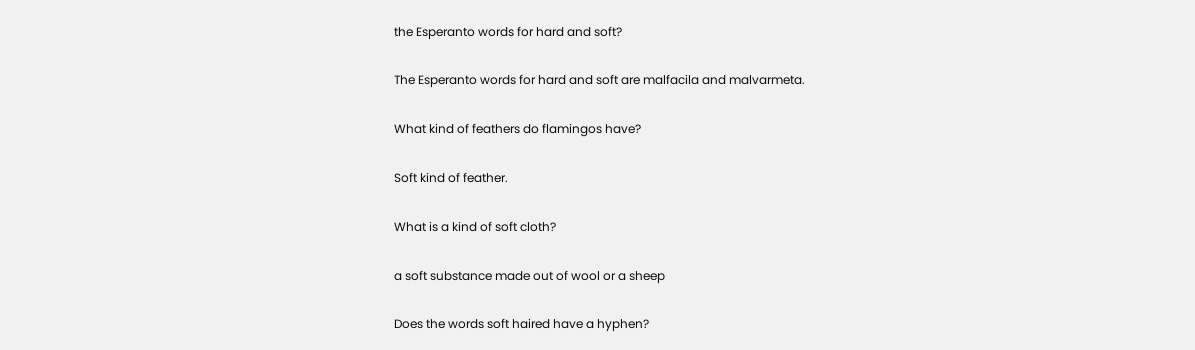the Esperanto words for hard and soft?

The Esperanto words for hard and soft are malfacila and malvarmeta.

What kind of feathers do flamingos have?

Soft kind of feather.

What is a kind of soft cloth?

a soft substance made out of wool or a sheep

Does the words soft haired have a hyphen?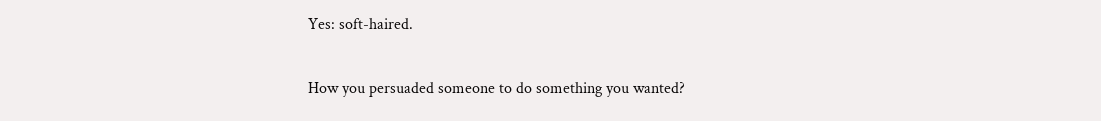Yes: soft-haired.

How you persuaded someone to do something you wanted?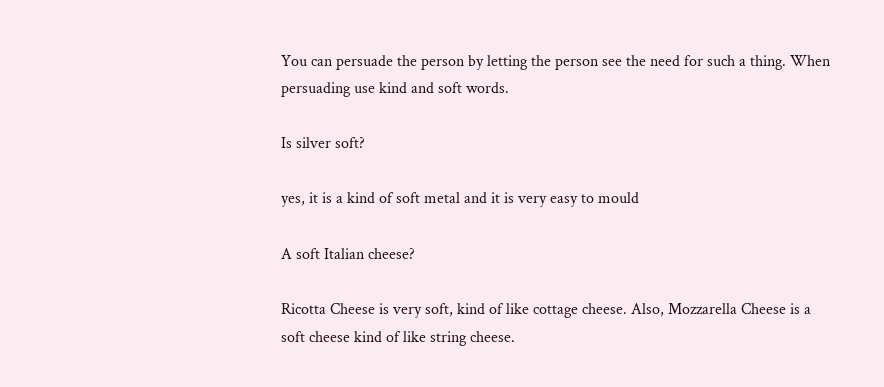You can persuade the person by letting the person see the need for such a thing. When persuading use kind and soft words.

Is silver soft?

yes, it is a kind of soft metal and it is very easy to mould

A soft Italian cheese?

Ricotta Cheese is very soft, kind of like cottage cheese. Also, Mozzarella Cheese is a soft cheese kind of like string cheese.